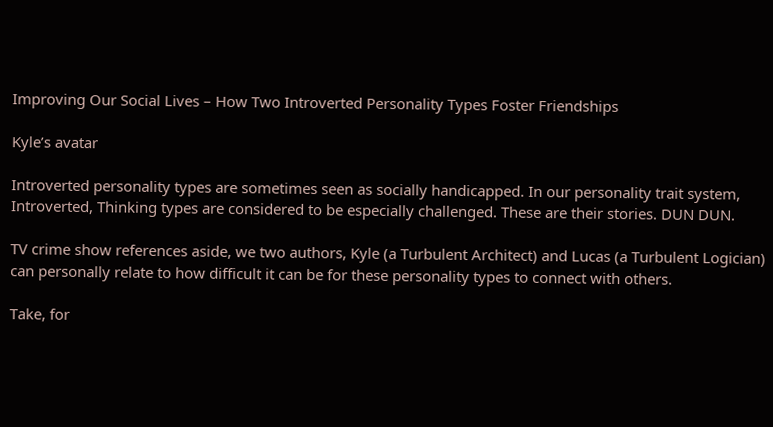Improving Our Social Lives – How Two Introverted Personality Types Foster Friendships

Kyle’s avatar

Introverted personality types are sometimes seen as socially handicapped. In our personality trait system, Introverted, Thinking types are considered to be especially challenged. These are their stories. DUN DUN.

TV crime show references aside, we two authors, Kyle (a Turbulent Architect) and Lucas (a Turbulent Logician) can personally relate to how difficult it can be for these personality types to connect with others.

Take, for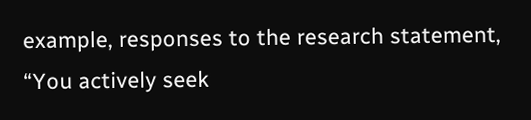example, responses to the research statement, “You actively seek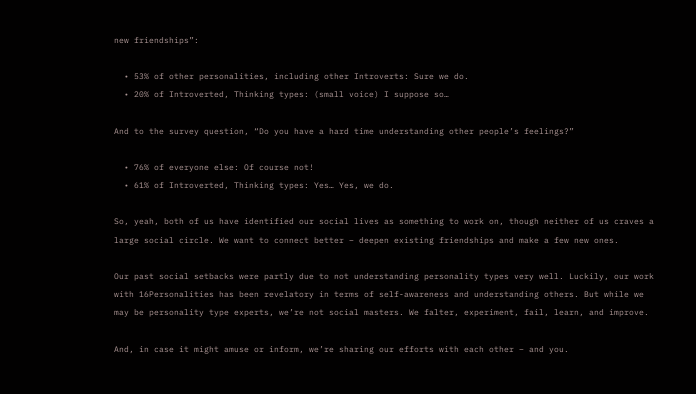new friendships”:

  • 53% of other personalities, including other Introverts: Sure we do.
  • 20% of Introverted, Thinking types: (small voice) I suppose so…

And to the survey question, “Do you have a hard time understanding other people’s feelings?”

  • 76% of everyone else: Of course not!
  • 61% of Introverted, Thinking types: Yes… Yes, we do.

So, yeah, both of us have identified our social lives as something to work on, though neither of us craves a large social circle. We want to connect better – deepen existing friendships and make a few new ones.

Our past social setbacks were partly due to not understanding personality types very well. Luckily, our work with 16Personalities has been revelatory in terms of self-awareness and understanding others. But while we may be personality type experts, we’re not social masters. We falter, experiment, fail, learn, and improve.

And, in case it might amuse or inform, we’re sharing our efforts with each other – and you.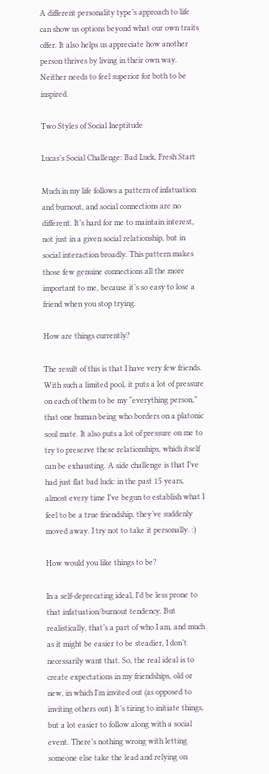A different personality type’s approach to life can show us options beyond what our own traits offer. It also helps us appreciate how another person thrives by living in their own way. Neither needs to feel superior for both to be inspired.

Two Styles of Social Ineptitude

Lucas’s Social Challenge: Bad Luck, Fresh Start

Much in my life follows a pattern of infatuation and burnout, and social connections are no different. It’s hard for me to maintain interest, not just in a given social relationship, but in social interaction broadly. This pattern makes those few genuine connections all the more important to me, because it’s so easy to lose a friend when you stop trying.

How are things currently?

The result of this is that I have very few friends. With such a limited pool, it puts a lot of pressure on each of them to be my “everything person,” that one human being who borders on a platonic soul mate. It also puts a lot of pressure on me to try to preserve these relationships, which itself can be exhausting. A side challenge is that I’ve had just flat bad luck: in the past 15 years, almost every time I’ve begun to establish what I feel to be a true friendship, they’ve suddenly moved away. I try not to take it personally. :)

How would you like things to be?

In a self-deprecating ideal, I’d be less prone to that infatuation/burnout tendency. But realistically, that’s a part of who I am, and much as it might be easier to be steadier, I don’t necessarily want that. So, the real ideal is to create expectations in my friendships, old or new, in which I’m invited out (as opposed to inviting others out). It’s tiring to initiate things, but a lot easier to follow along with a social event. There’s nothing wrong with letting someone else take the lead and relying on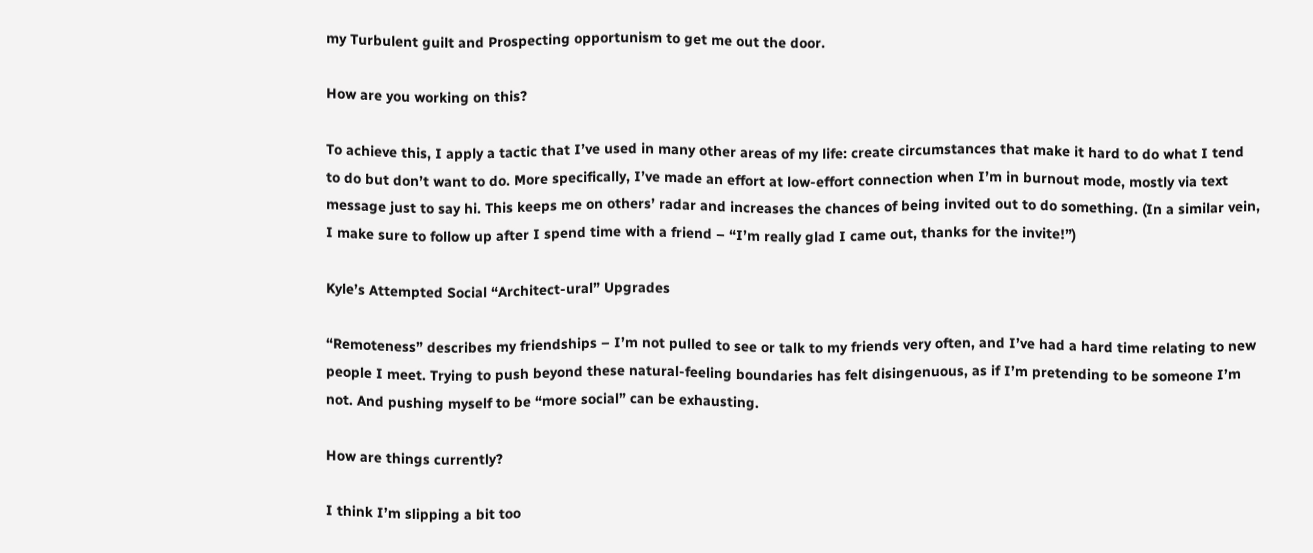my Turbulent guilt and Prospecting opportunism to get me out the door.

How are you working on this?

To achieve this, I apply a tactic that I’ve used in many other areas of my life: create circumstances that make it hard to do what I tend to do but don’t want to do. More specifically, I’ve made an effort at low-effort connection when I’m in burnout mode, mostly via text message just to say hi. This keeps me on others’ radar and increases the chances of being invited out to do something. (In a similar vein, I make sure to follow up after I spend time with a friend – “I’m really glad I came out, thanks for the invite!”)

Kyle’s Attempted Social “Architect-ural” Upgrades

“Remoteness” describes my friendships – I’m not pulled to see or talk to my friends very often, and I’ve had a hard time relating to new people I meet. Trying to push beyond these natural-feeling boundaries has felt disingenuous, as if I’m pretending to be someone I’m not. And pushing myself to be “more social” can be exhausting.

How are things currently?

I think I’m slipping a bit too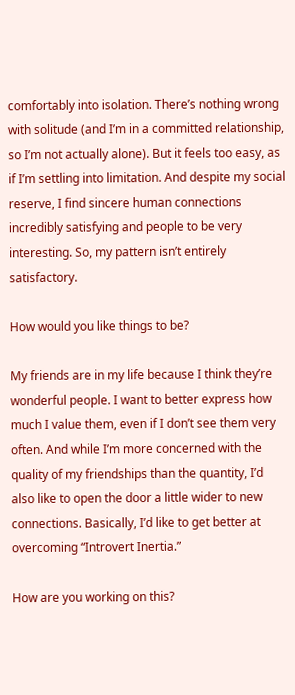comfortably into isolation. There’s nothing wrong with solitude (and I’m in a committed relationship, so I’m not actually alone). But it feels too easy, as if I’m settling into limitation. And despite my social reserve, I find sincere human connections incredibly satisfying and people to be very interesting. So, my pattern isn’t entirely satisfactory.

How would you like things to be?

My friends are in my life because I think they’re wonderful people. I want to better express how much I value them, even if I don’t see them very often. And while I’m more concerned with the quality of my friendships than the quantity, I’d also like to open the door a little wider to new connections. Basically, I’d like to get better at overcoming “Introvert Inertia.”

How are you working on this?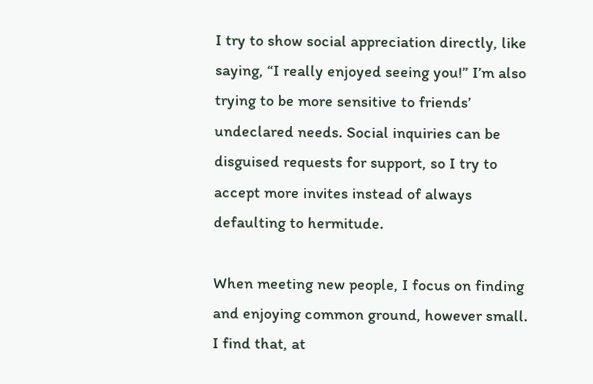I try to show social appreciation directly, like saying, “I really enjoyed seeing you!” I’m also trying to be more sensitive to friends’ undeclared needs. Social inquiries can be disguised requests for support, so I try to accept more invites instead of always defaulting to hermitude.

When meeting new people, I focus on finding and enjoying common ground, however small. I find that, at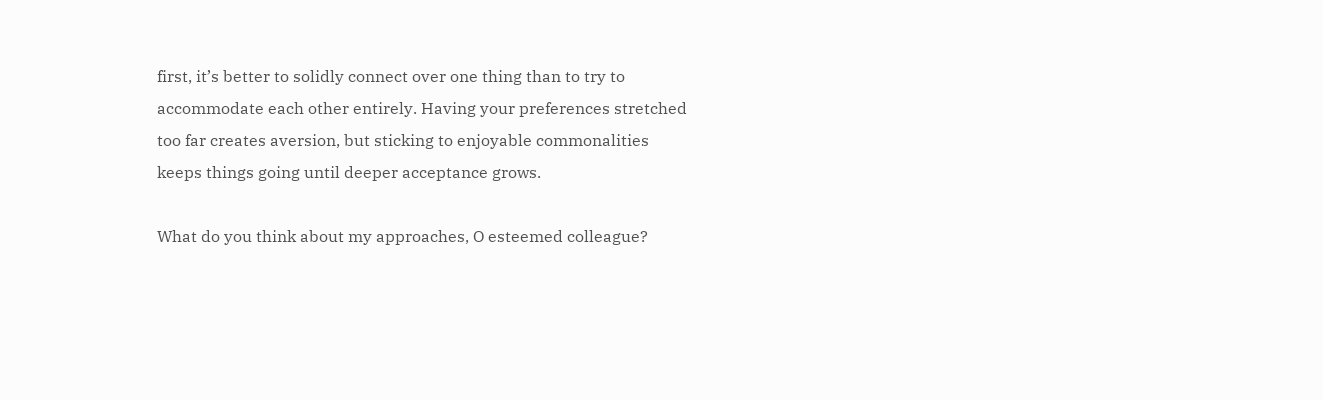first, it’s better to solidly connect over one thing than to try to accommodate each other entirely. Having your preferences stretched too far creates aversion, but sticking to enjoyable commonalities keeps things going until deeper acceptance grows.

What do you think about my approaches, O esteemed colleague?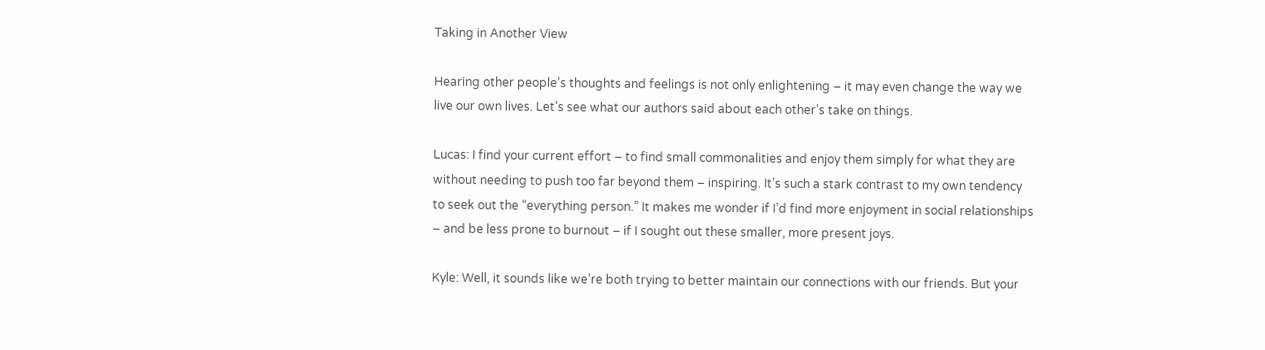Taking in Another View

Hearing other people’s thoughts and feelings is not only enlightening – it may even change the way we live our own lives. Let’s see what our authors said about each other’s take on things.

Lucas: I find your current effort – to find small commonalities and enjoy them simply for what they are without needing to push too far beyond them – inspiring. It’s such a stark contrast to my own tendency to seek out the “everything person.” It makes me wonder if I’d find more enjoyment in social relationships – and be less prone to burnout – if I sought out these smaller, more present joys.

Kyle: Well, it sounds like we’re both trying to better maintain our connections with our friends. But your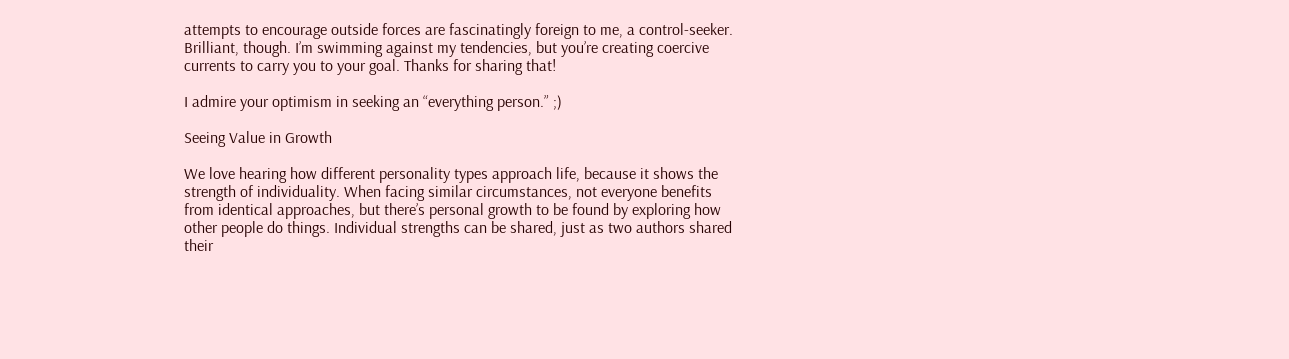attempts to encourage outside forces are fascinatingly foreign to me, a control-seeker. Brilliant, though. I’m swimming against my tendencies, but you’re creating coercive currents to carry you to your goal. Thanks for sharing that!

I admire your optimism in seeking an “everything person.” ;)

Seeing Value in Growth

We love hearing how different personality types approach life, because it shows the strength of individuality. When facing similar circumstances, not everyone benefits from identical approaches, but there’s personal growth to be found by exploring how other people do things. Individual strengths can be shared, just as two authors shared their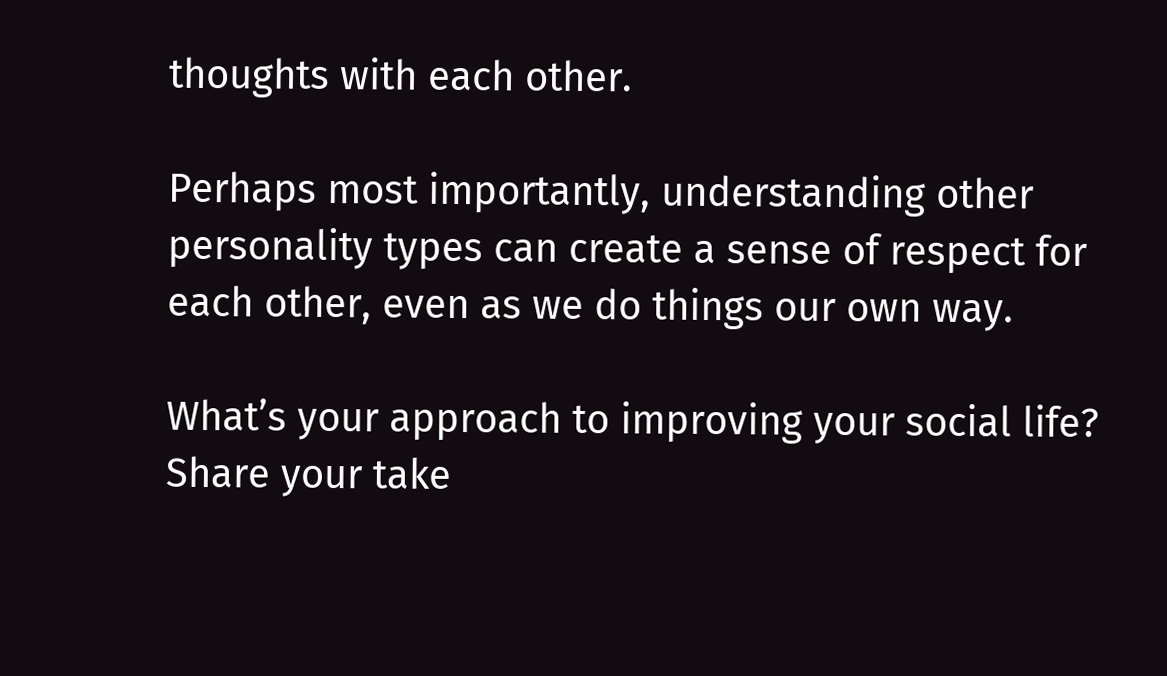thoughts with each other.

Perhaps most importantly, understanding other personality types can create a sense of respect for each other, even as we do things our own way.

What’s your approach to improving your social life? Share your take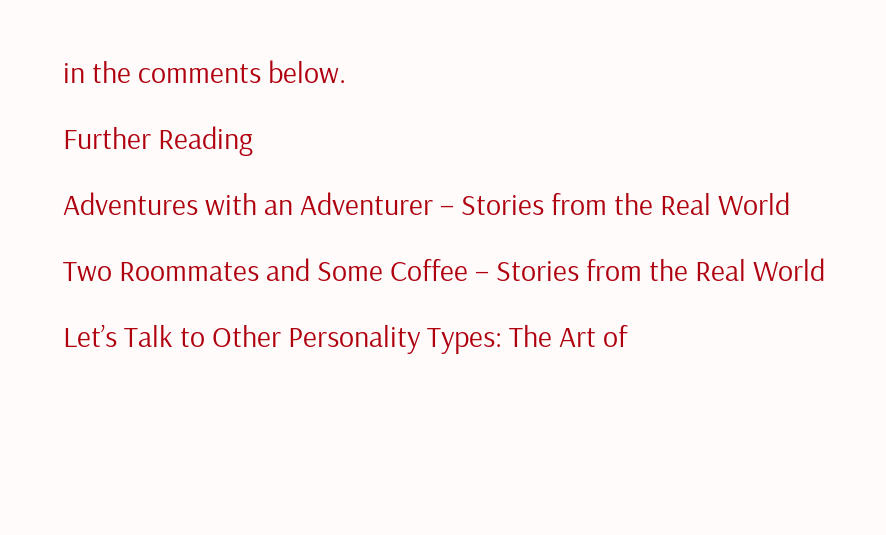in the comments below.

Further Reading

Adventures with an Adventurer – Stories from the Real World

Two Roommates and Some Coffee – Stories from the Real World

Let’s Talk to Other Personality Types: The Art of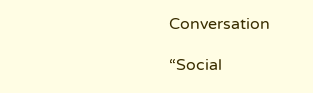Conversation

“Social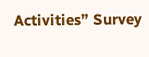Activities” Survey